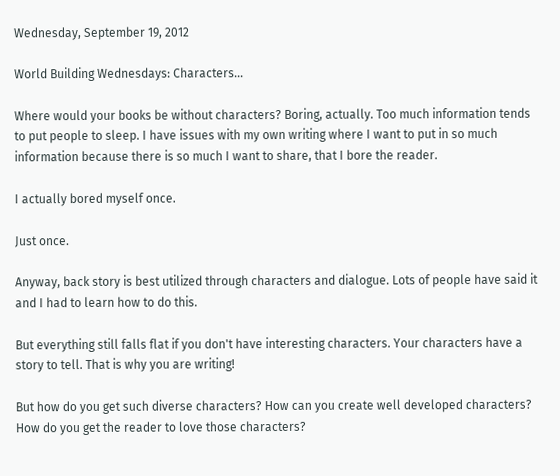Wednesday, September 19, 2012

World Building Wednesdays: Characters...

Where would your books be without characters? Boring, actually. Too much information tends to put people to sleep. I have issues with my own writing where I want to put in so much information because there is so much I want to share, that I bore the reader.

I actually bored myself once.

Just once.

Anyway, back story is best utilized through characters and dialogue. Lots of people have said it and I had to learn how to do this.

But everything still falls flat if you don't have interesting characters. Your characters have a story to tell. That is why you are writing!

But how do you get such diverse characters? How can you create well developed characters? How do you get the reader to love those characters?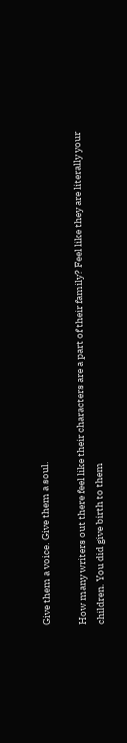Give them a voice. Give them a soul.

How many writers out there feel like their characters are a part of their family? Feel like they are literally your children. You did give birth to them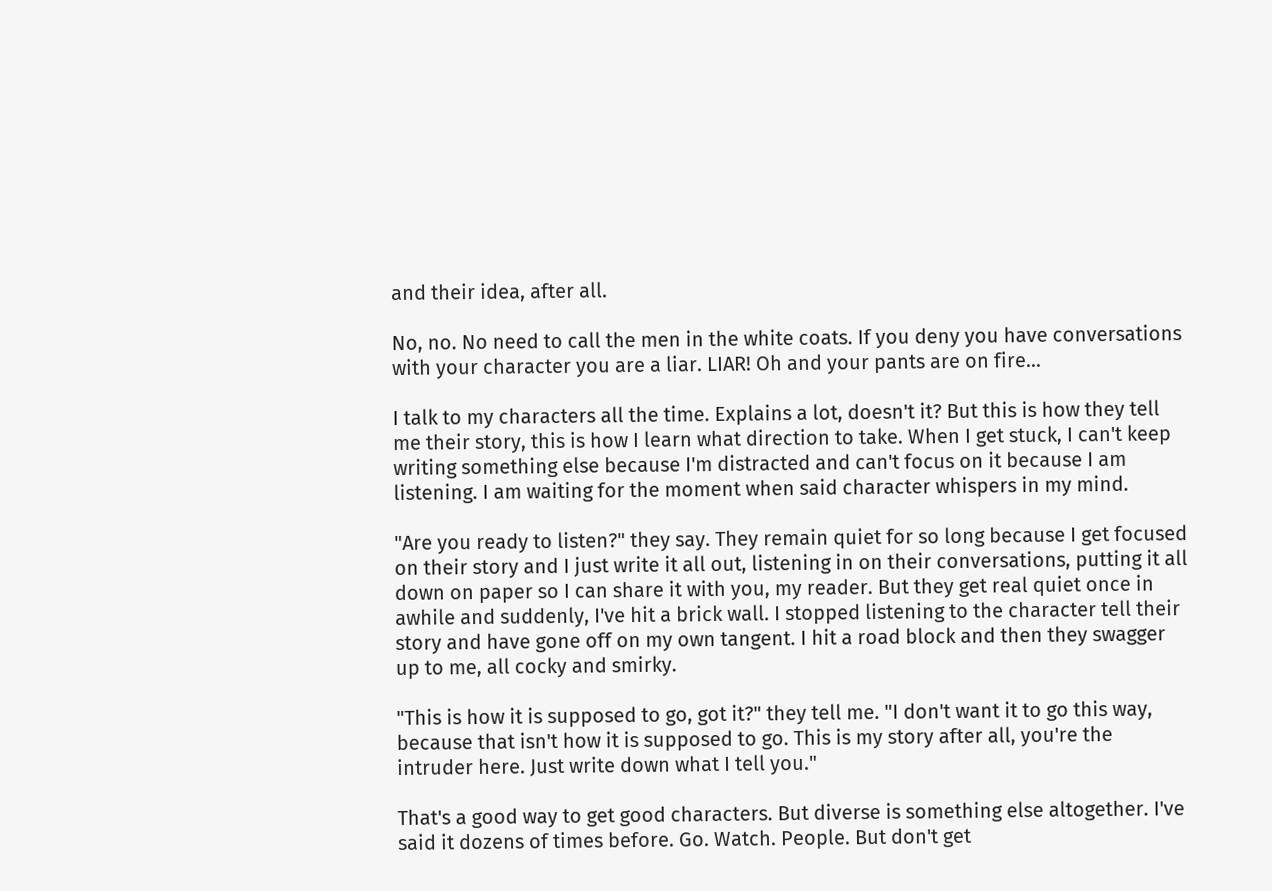and their idea, after all.

No, no. No need to call the men in the white coats. If you deny you have conversations with your character you are a liar. LIAR! Oh and your pants are on fire...

I talk to my characters all the time. Explains a lot, doesn't it? But this is how they tell me their story, this is how I learn what direction to take. When I get stuck, I can't keep writing something else because I'm distracted and can't focus on it because I am listening. I am waiting for the moment when said character whispers in my mind.

"Are you ready to listen?" they say. They remain quiet for so long because I get focused on their story and I just write it all out, listening in on their conversations, putting it all down on paper so I can share it with you, my reader. But they get real quiet once in awhile and suddenly, I've hit a brick wall. I stopped listening to the character tell their story and have gone off on my own tangent. I hit a road block and then they swagger up to me, all cocky and smirky.

"This is how it is supposed to go, got it?" they tell me. "I don't want it to go this way, because that isn't how it is supposed to go. This is my story after all, you're the intruder here. Just write down what I tell you."

That's a good way to get good characters. But diverse is something else altogether. I've said it dozens of times before. Go. Watch. People. But don't get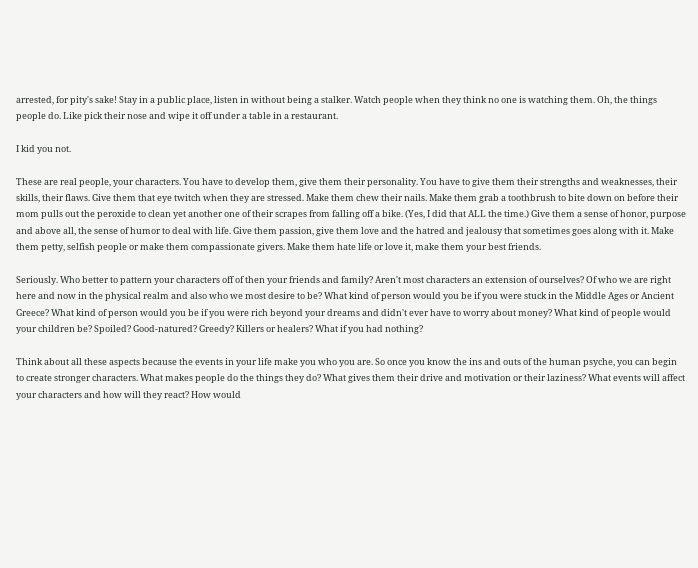arrested, for pity's sake! Stay in a public place, listen in without being a stalker. Watch people when they think no one is watching them. Oh, the things people do. Like pick their nose and wipe it off under a table in a restaurant.

I kid you not.

These are real people, your characters. You have to develop them, give them their personality. You have to give them their strengths and weaknesses, their skills, their flaws. Give them that eye twitch when they are stressed. Make them chew their nails. Make them grab a toothbrush to bite down on before their mom pulls out the peroxide to clean yet another one of their scrapes from falling off a bike. (Yes, I did that ALL the time.) Give them a sense of honor, purpose and above all, the sense of humor to deal with life. Give them passion, give them love and the hatred and jealousy that sometimes goes along with it. Make them petty, selfish people or make them compassionate givers. Make them hate life or love it, make them your best friends.

Seriously. Who better to pattern your characters off of then your friends and family? Aren't most characters an extension of ourselves? Of who we are right here and now in the physical realm and also who we most desire to be? What kind of person would you be if you were stuck in the Middle Ages or Ancient Greece? What kind of person would you be if you were rich beyond your dreams and didn't ever have to worry about money? What kind of people would your children be? Spoiled? Good-natured? Greedy? Killers or healers? What if you had nothing?

Think about all these aspects because the events in your life make you who you are. So once you know the ins and outs of the human psyche, you can begin to create stronger characters. What makes people do the things they do? What gives them their drive and motivation or their laziness? What events will affect your characters and how will they react? How would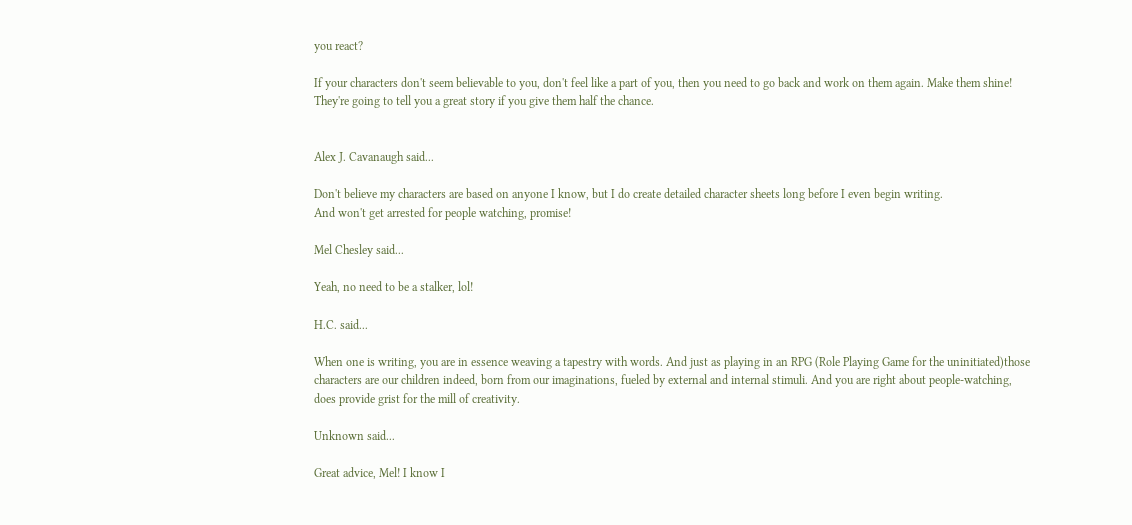you react?

If your characters don't seem believable to you, don't feel like a part of you, then you need to go back and work on them again. Make them shine! They're going to tell you a great story if you give them half the chance.


Alex J. Cavanaugh said...

Don't believe my characters are based on anyone I know, but I do create detailed character sheets long before I even begin writing.
And won't get arrested for people watching, promise!

Mel Chesley said...

Yeah, no need to be a stalker, lol!

H.C. said...

When one is writing, you are in essence weaving a tapestry with words. And just as playing in an RPG (Role Playing Game for the uninitiated)those characters are our children indeed, born from our imaginations, fueled by external and internal stimuli. And you are right about people-watching, does provide grist for the mill of creativity.

Unknown said...

Great advice, Mel! I know I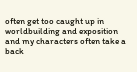often get too caught up in worldbuilding and exposition and my characters often take a back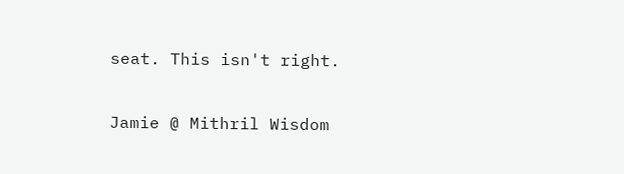seat. This isn't right.

Jamie @ Mithril Wisdom